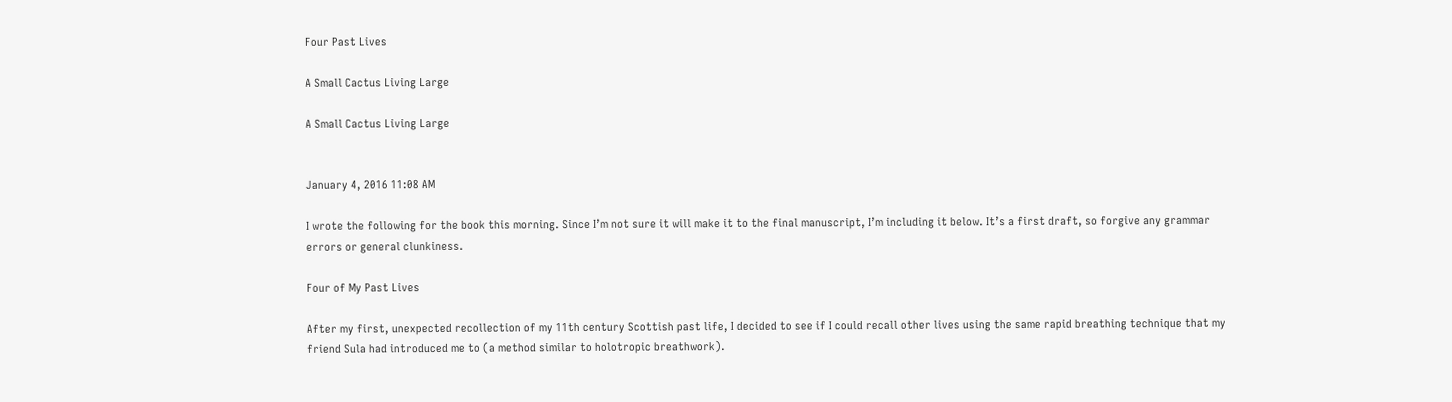Four Past Lives

A Small Cactus Living Large

A Small Cactus Living Large


January 4, 2016 11:08 AM

I wrote the following for the book this morning. Since I’m not sure it will make it to the final manuscript, I’m including it below. It’s a first draft, so forgive any grammar errors or general clunkiness.

Four of My Past Lives

After my first, unexpected recollection of my 11th century Scottish past life, I decided to see if I could recall other lives using the same rapid breathing technique that my friend Sula had introduced me to (a method similar to holotropic breathwork).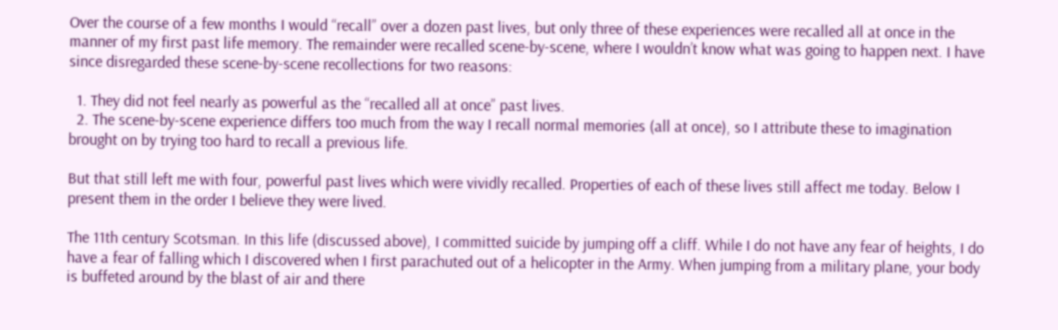Over the course of a few months I would “recall” over a dozen past lives, but only three of these experiences were recalled all at once in the manner of my first past life memory. The remainder were recalled scene-by-scene, where I wouldn’t know what was going to happen next. I have since disregarded these scene-by-scene recollections for two reasons:

  1. They did not feel nearly as powerful as the “recalled all at once” past lives.
  2. The scene-by-scene experience differs too much from the way I recall normal memories (all at once), so I attribute these to imagination brought on by trying too hard to recall a previous life.

But that still left me with four, powerful past lives which were vividly recalled. Properties of each of these lives still affect me today. Below I present them in the order I believe they were lived.

The 11th century Scotsman. In this life (discussed above), I committed suicide by jumping off a cliff. While I do not have any fear of heights, I do have a fear of falling which I discovered when I first parachuted out of a helicopter in the Army. When jumping from a military plane, your body is buffeted around by the blast of air and there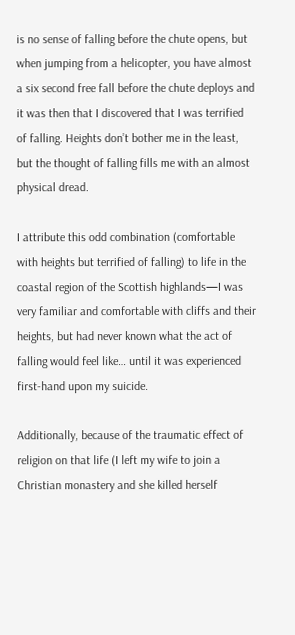is no sense of falling before the chute opens, but when jumping from a helicopter, you have almost a six second free fall before the chute deploys and it was then that I discovered that I was terrified of falling. Heights don’t bother me in the least, but the thought of falling fills me with an almost physical dread.

I attribute this odd combination (comfortable with heights but terrified of falling) to life in the coastal region of the Scottish highlands—I was very familiar and comfortable with cliffs and their heights, but had never known what the act of falling would feel like… until it was experienced first-hand upon my suicide.

Additionally, because of the traumatic effect of religion on that life (I left my wife to join a Christian monastery and she killed herself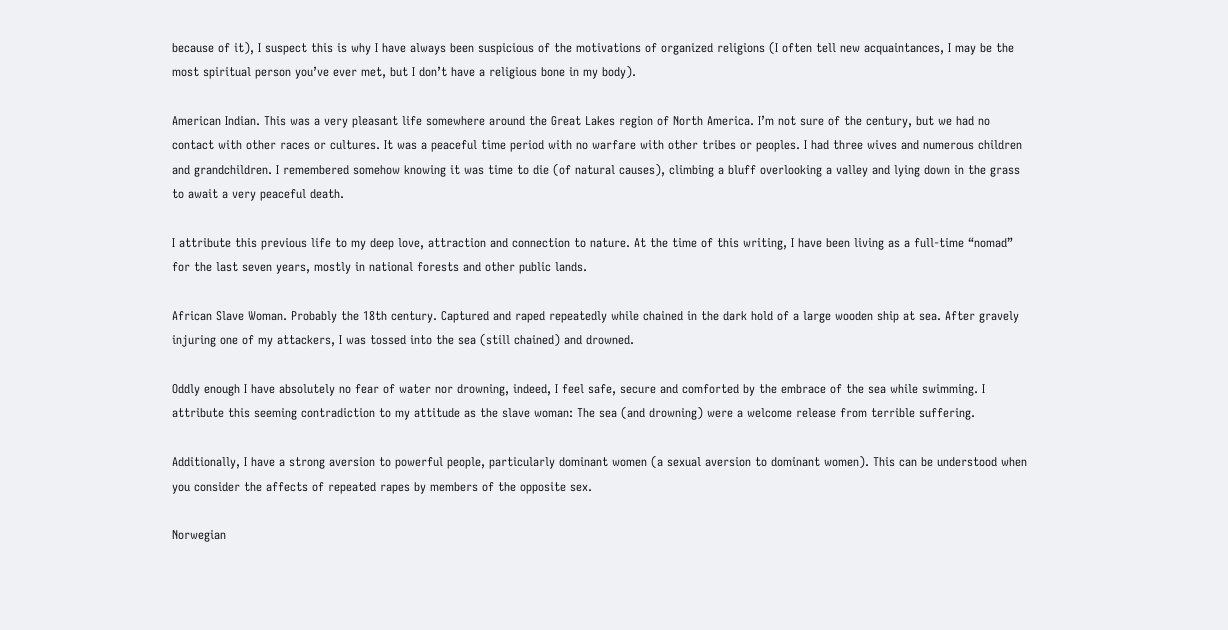because of it), I suspect this is why I have always been suspicious of the motivations of organized religions (I often tell new acquaintances, I may be the most spiritual person you’ve ever met, but I don’t have a religious bone in my body).

American Indian. This was a very pleasant life somewhere around the Great Lakes region of North America. I’m not sure of the century, but we had no contact with other races or cultures. It was a peaceful time period with no warfare with other tribes or peoples. I had three wives and numerous children and grandchildren. I remembered somehow knowing it was time to die (of natural causes), climbing a bluff overlooking a valley and lying down in the grass to await a very peaceful death.

I attribute this previous life to my deep love, attraction and connection to nature. At the time of this writing, I have been living as a full-time “nomad” for the last seven years, mostly in national forests and other public lands.

African Slave Woman. Probably the 18th century. Captured and raped repeatedly while chained in the dark hold of a large wooden ship at sea. After gravely injuring one of my attackers, I was tossed into the sea (still chained) and drowned.

Oddly enough I have absolutely no fear of water nor drowning, indeed, I feel safe, secure and comforted by the embrace of the sea while swimming. I attribute this seeming contradiction to my attitude as the slave woman: The sea (and drowning) were a welcome release from terrible suffering.

Additionally, I have a strong aversion to powerful people, particularly dominant women (a sexual aversion to dominant women). This can be understood when you consider the affects of repeated rapes by members of the opposite sex.

Norwegian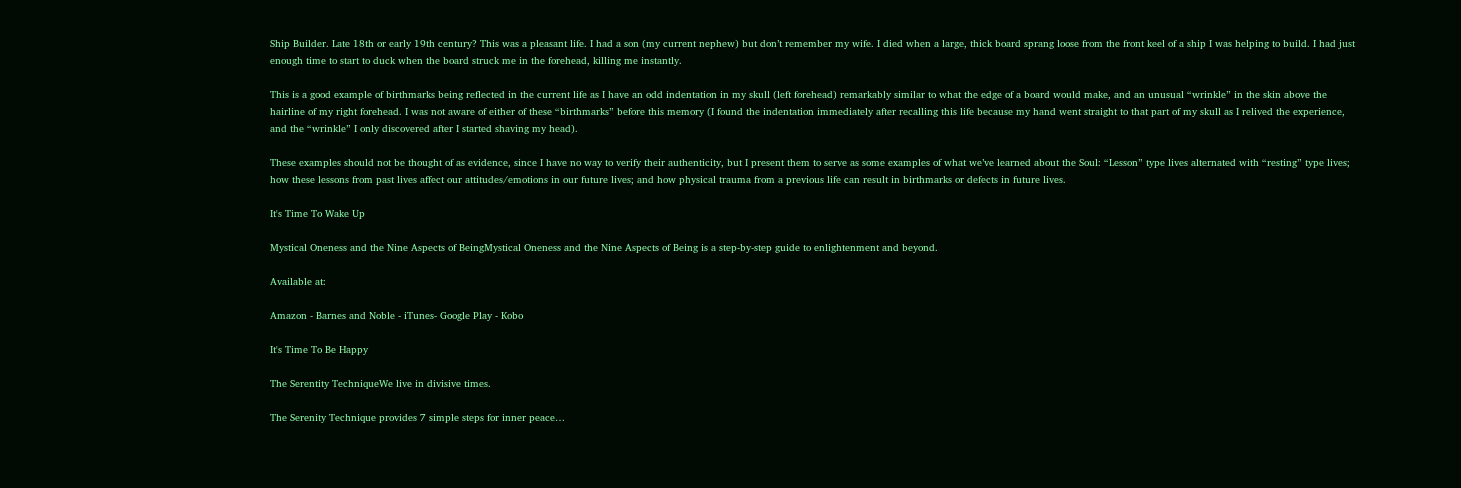Ship Builder. Late 18th or early 19th century? This was a pleasant life. I had a son (my current nephew) but don’t remember my wife. I died when a large, thick board sprang loose from the front keel of a ship I was helping to build. I had just enough time to start to duck when the board struck me in the forehead, killing me instantly.

This is a good example of birthmarks being reflected in the current life as I have an odd indentation in my skull (left forehead) remarkably similar to what the edge of a board would make, and an unusual “wrinkle” in the skin above the hairline of my right forehead. I was not aware of either of these “birthmarks” before this memory (I found the indentation immediately after recalling this life because my hand went straight to that part of my skull as I relived the experience, and the “wrinkle” I only discovered after I started shaving my head).

These examples should not be thought of as evidence, since I have no way to verify their authenticity, but I present them to serve as some examples of what we’ve learned about the Soul: “Lesson” type lives alternated with “resting” type lives; how these lessons from past lives affect our attitudes/emotions in our future lives; and how physical trauma from a previous life can result in birthmarks or defects in future lives.

It's Time To Wake Up

Mystical Oneness and the Nine Aspects of BeingMystical Oneness and the Nine Aspects of Being is a step-by-step guide to enlightenment and beyond.

Available at:

Amazon - Barnes and Noble - iTunes- Google Play - Kobo

It's Time To Be Happy

The Serentity TechniqueWe live in divisive times.

The Serenity Technique provides 7 simple steps for inner peace…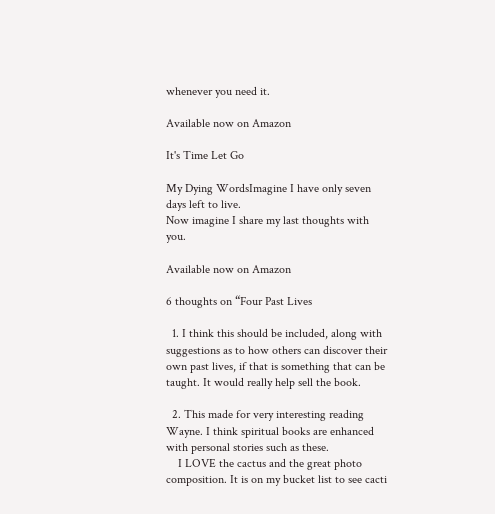whenever you need it.

Available now on Amazon

It's Time Let Go

My Dying WordsImagine I have only seven days left to live.
Now imagine I share my last thoughts with you.

Available now on Amazon

6 thoughts on “Four Past Lives

  1. I think this should be included, along with suggestions as to how others can discover their own past lives, if that is something that can be taught. It would really help sell the book.

  2. This made for very interesting reading Wayne. I think spiritual books are enhanced with personal stories such as these.
    I LOVE the cactus and the great photo composition. It is on my bucket list to see cacti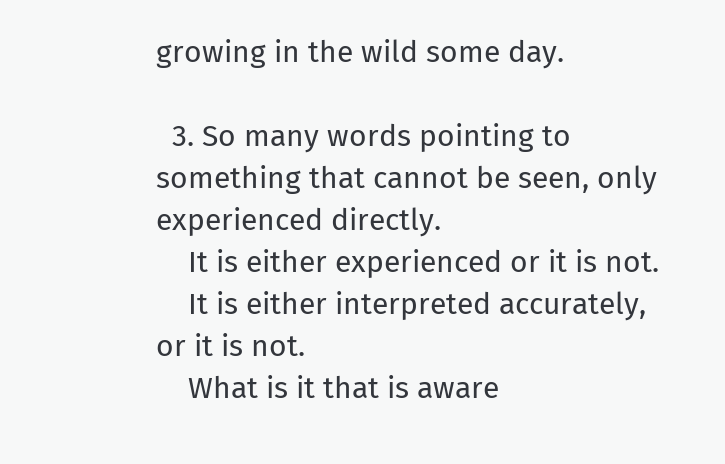growing in the wild some day.

  3. So many words pointing to something that cannot be seen, only experienced directly.
    It is either experienced or it is not.
    It is either interpreted accurately, or it is not.
    What is it that is aware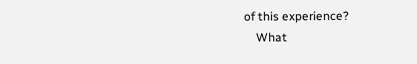of this experience?
    What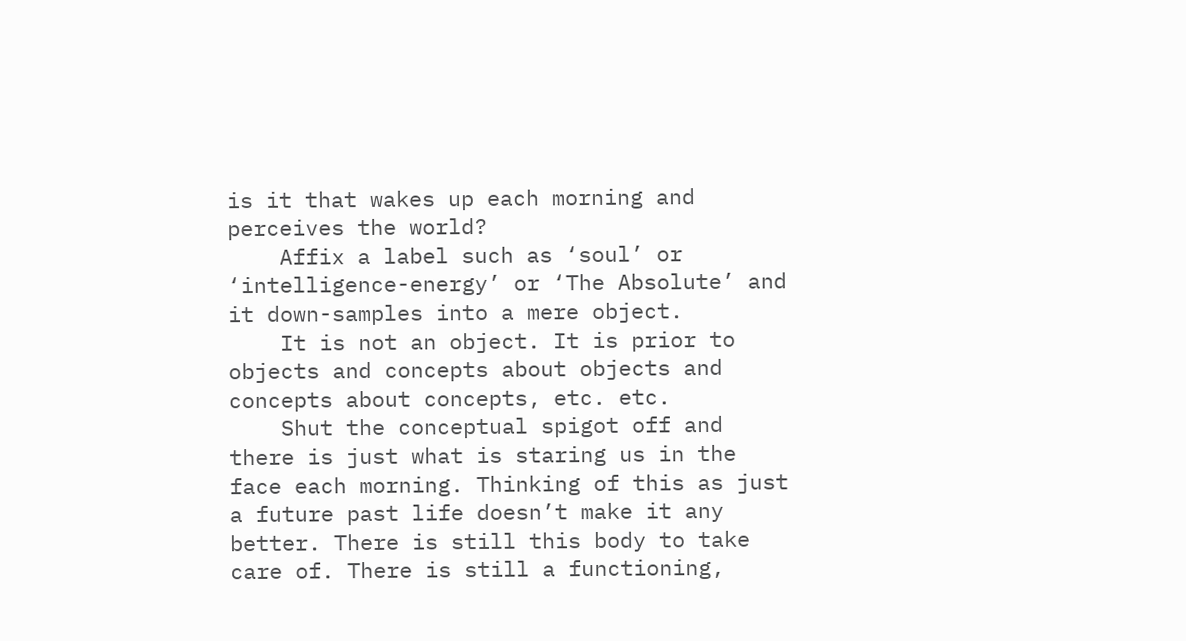is it that wakes up each morning and perceives the world?
    Affix a label such as ‘soul’ or ‘intelligence-energy’ or ‘The Absolute’ and it down-samples into a mere object.
    It is not an object. It is prior to objects and concepts about objects and concepts about concepts, etc. etc.
    Shut the conceptual spigot off and there is just what is staring us in the face each morning. Thinking of this as just a future past life doesn’t make it any better. There is still this body to take care of. There is still a functioning,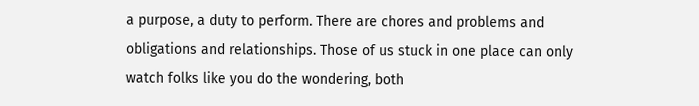a purpose, a duty to perform. There are chores and problems and obligations and relationships. Those of us stuck in one place can only watch folks like you do the wondering, both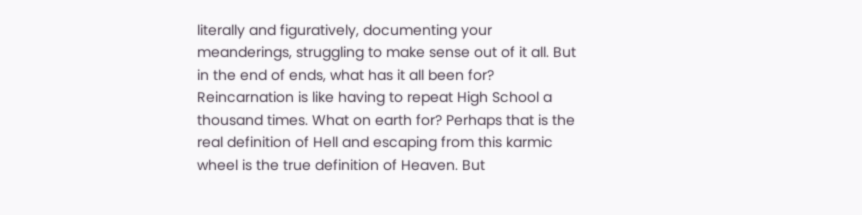literally and figuratively, documenting your meanderings, struggling to make sense out of it all. But in the end of ends, what has it all been for? Reincarnation is like having to repeat High School a thousand times. What on earth for? Perhaps that is the real definition of Hell and escaping from this karmic wheel is the true definition of Heaven. But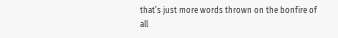that’s just more words thrown on the bonfire of all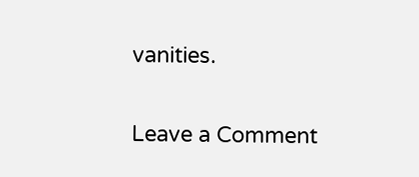vanities.

Leave a Comment